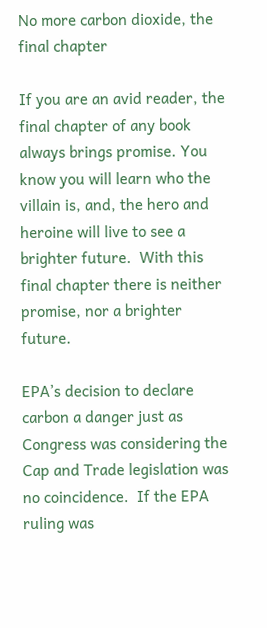No more carbon dioxide, the final chapter

If you are an avid reader, the final chapter of any book always brings promise. You know you will learn who the villain is, and, the hero and heroine will live to see a brighter future.  With this final chapter there is neither promise, nor a brighter future.

EPA’s decision to declare carbon a danger just as Congress was considering the Cap and Trade legislation was no coincidence.  If the EPA ruling was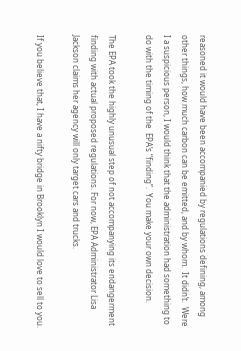reasoned it would have been accompanied by regulations defining, among other things, how much carbon can be emitted, and by whom.  It didn’t.  Were I a suspicious person, I would think that the administration had something to do with the timing of the  EPA’s “finding”.  You make your own decision.

The EPA took the highly unusual step of not accompanying its endangerment finding with actual proposed regulations. For now, EPA Administrator Lisa Jackson claims her agency will only target cars and trucks.

If you believe that, I have a nifty bridge in Brooklyn I would love to sell to you.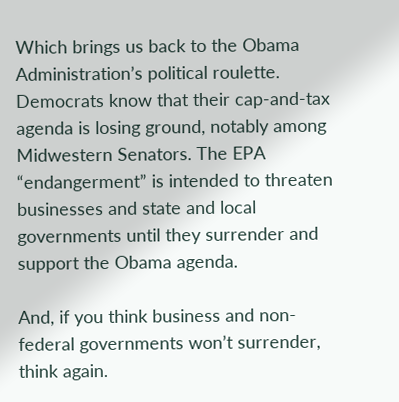Which brings us back to the Obama Administration’s political roulette. Democrats know that their cap-and-tax agenda is losing ground, notably among Midwestern Senators. The EPA “endangerment” is intended to threaten businesses and state and local governments until they surrender and support the Obama agenda.

And, if you think business and non-federal governments won’t surrender, think again.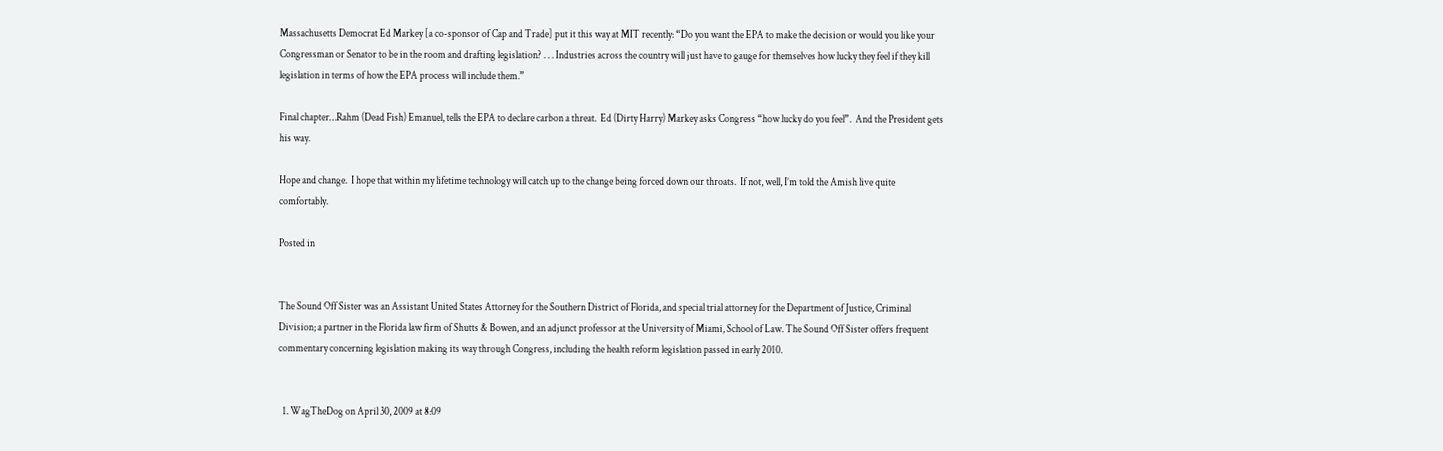Massachusetts Democrat Ed Markey [a co-sponsor of Cap and Trade] put it this way at MIT recently: “Do you want the EPA to make the decision or would you like your Congressman or Senator to be in the room and drafting legislation? . . . Industries across the country will just have to gauge for themselves how lucky they feel if they kill legislation in terms of how the EPA process will include them.”

Final chapter…Rahm (Dead Fish) Emanuel, tells the EPA to declare carbon a threat.  Ed (Dirty Harry) Markey asks Congress “how lucky do you feel”.  And the President gets his way.

Hope and change.  I hope that within my lifetime technology will catch up to the change being forced down our throats.  If not, well, I’m told the Amish live quite comfortably.

Posted in


The Sound Off Sister was an Assistant United States Attorney for the Southern District of Florida, and special trial attorney for the Department of Justice, Criminal Division; a partner in the Florida law firm of Shutts & Bowen, and an adjunct professor at the University of Miami, School of Law. The Sound Off Sister offers frequent commentary concerning legislation making its way through Congress, including the health reform legislation passed in early 2010.


  1. WagTheDog on April 30, 2009 at 8:09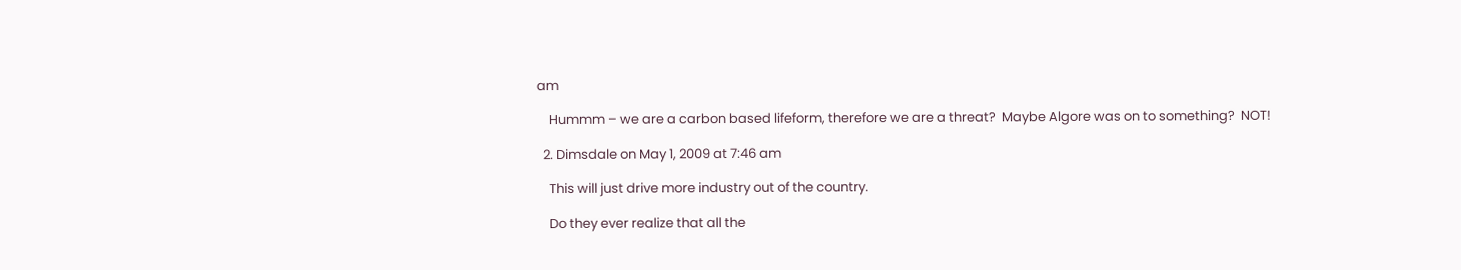am

    Hummm – we are a carbon based lifeform, therefore we are a threat?  Maybe Algore was on to something?  NOT!

  2. Dimsdale on May 1, 2009 at 7:46 am

    This will just drive more industry out of the country.

    Do they ever realize that all the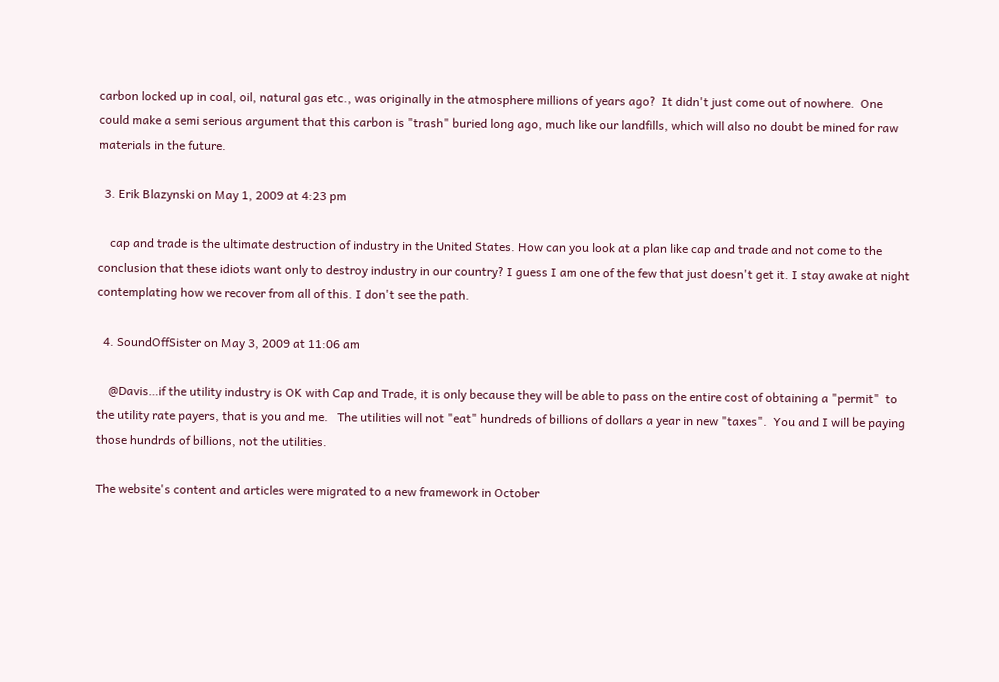carbon locked up in coal, oil, natural gas etc., was originally in the atmosphere millions of years ago?  It didn't just come out of nowhere.  One could make a semi serious argument that this carbon is "trash" buried long ago, much like our landfills, which will also no doubt be mined for raw materials in the future.

  3. Erik Blazynski on May 1, 2009 at 4:23 pm

    cap and trade is the ultimate destruction of industry in the United States. How can you look at a plan like cap and trade and not come to the conclusion that these idiots want only to destroy industry in our country? I guess I am one of the few that just doesn't get it. I stay awake at night contemplating how we recover from all of this. I don't see the path.

  4. SoundOffSister on May 3, 2009 at 11:06 am

    @Davis…if the utility industry is OK with Cap and Trade, it is only because they will be able to pass on the entire cost of obtaining a "permit"  to the utility rate payers, that is you and me.   The utilities will not "eat" hundreds of billions of dollars a year in new "taxes".  You and I will be paying those hundrds of billions, not the utilities.

The website's content and articles were migrated to a new framework in October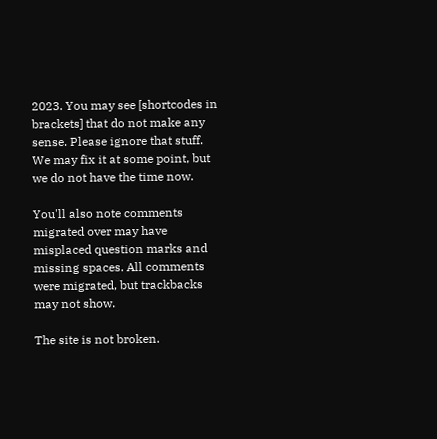2023. You may see [shortcodes in brackets] that do not make any sense. Please ignore that stuff. We may fix it at some point, but we do not have the time now.

You'll also note comments migrated over may have misplaced question marks and missing spaces. All comments were migrated, but trackbacks may not show.

The site is not broken.